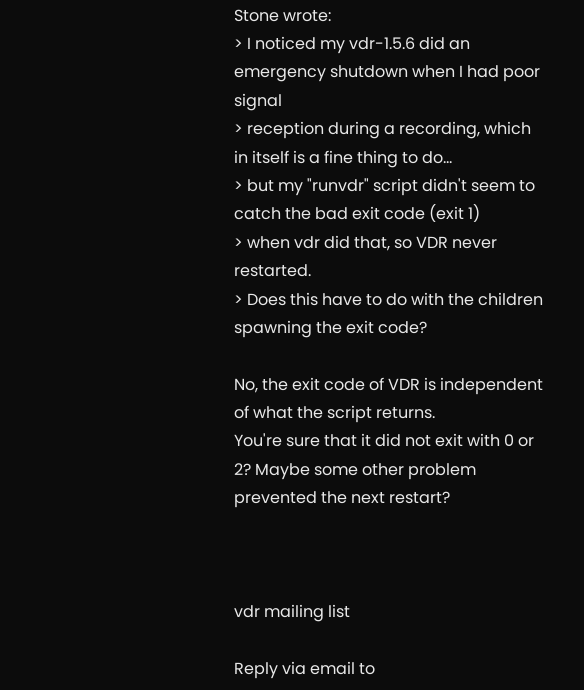Stone wrote:
> I noticed my vdr-1.5.6 did an emergency shutdown when I had poor signal
> reception during a recording, which in itself is a fine thing to do...
> but my "runvdr" script didn't seem to catch the bad exit code (exit 1)
> when vdr did that, so VDR never restarted.
> Does this have to do with the children spawning the exit code?

No, the exit code of VDR is independent of what the script returns.
You're sure that it did not exit with 0 or 2? Maybe some other problem
prevented the next restart?



vdr mailing list

Reply via email to